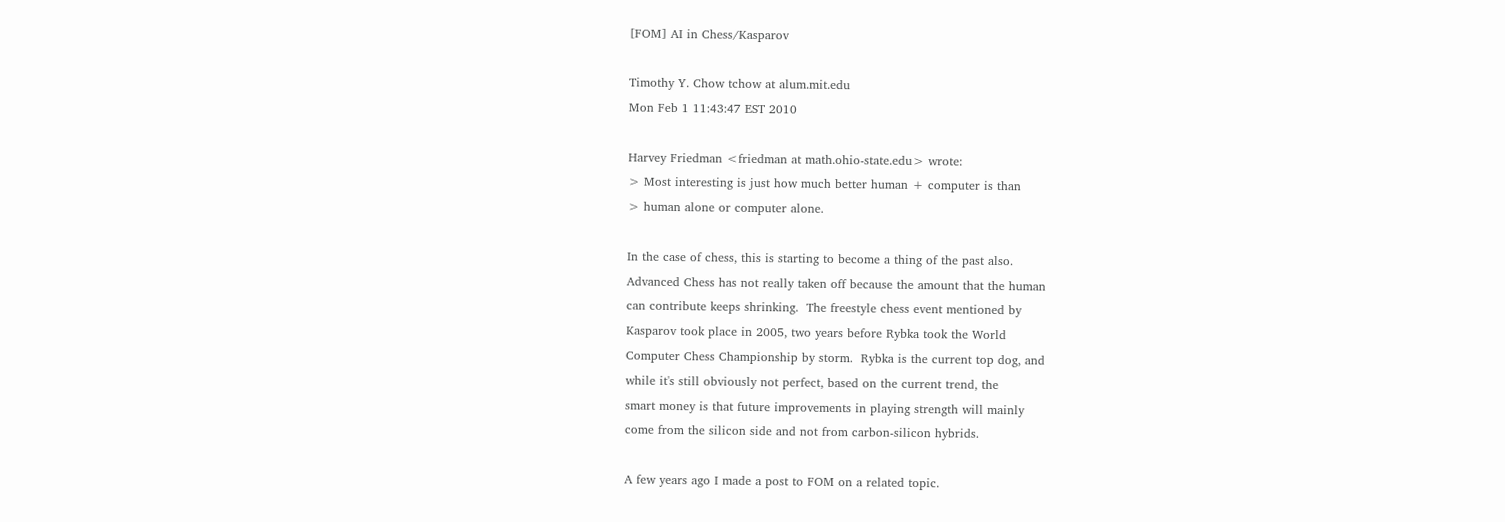[FOM] AI in Chess/Kasparov

Timothy Y. Chow tchow at alum.mit.edu
Mon Feb 1 11:43:47 EST 2010

Harvey Friedman <friedman at math.ohio-state.edu> wrote:
> Most interesting is just how much better human + computer is than
> human alone or computer alone.

In the case of chess, this is starting to become a thing of the past also.
Advanced Chess has not really taken off because the amount that the human
can contribute keeps shrinking.  The freestyle chess event mentioned by
Kasparov took place in 2005, two years before Rybka took the World
Computer Chess Championship by storm.  Rybka is the current top dog, and
while it's still obviously not perfect, based on the current trend, the
smart money is that future improvements in playing strength will mainly
come from the silicon side and not from carbon-silicon hybrids.

A few years ago I made a post to FOM on a related topic.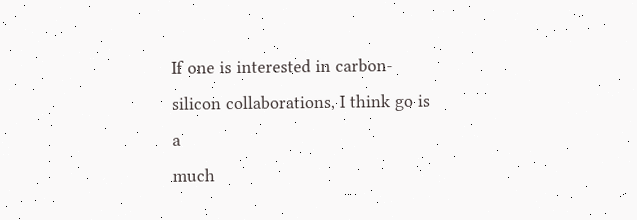If one is interested in carbon-silicon collaborations, I think go is a
much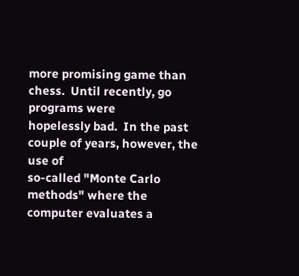more promising game than chess.  Until recently, go programs were
hopelessly bad.  In the past couple of years, however, the use of
so-called "Monte Carlo methods" where the computer evaluates a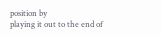position by
playing it out to the end of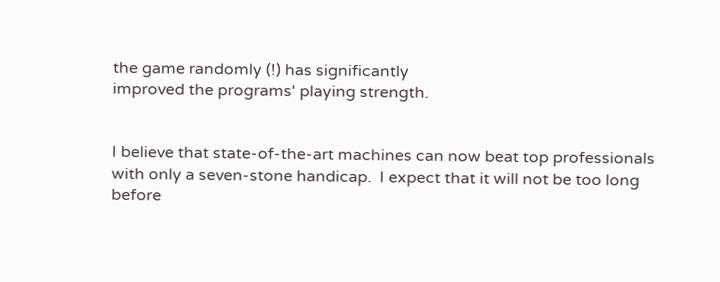the game randomly (!) has significantly
improved the programs' playing strength.


I believe that state-of-the-art machines can now beat top professionals
with only a seven-stone handicap.  I expect that it will not be too long
before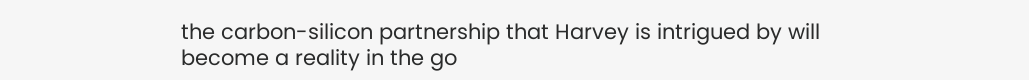the carbon-silicon partnership that Harvey is intrigued by will
become a reality in the go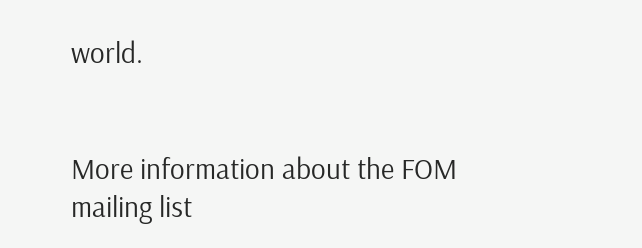world.


More information about the FOM mailing list